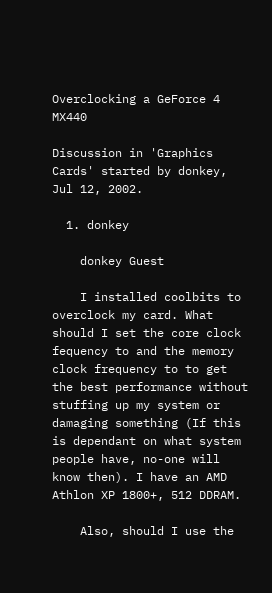Overclocking a GeForce 4 MX440

Discussion in 'Graphics Cards' started by donkey, Jul 12, 2002.

  1. donkey

    donkey Guest

    I installed coolbits to overclock my card. What should I set the core clock fequency to and the memory clock frequency to to get the best performance without stuffing up my system or damaging something (If this is dependant on what system people have, no-one will know then). I have an AMD Athlon XP 1800+, 512 DDRAM.

    Also, should I use the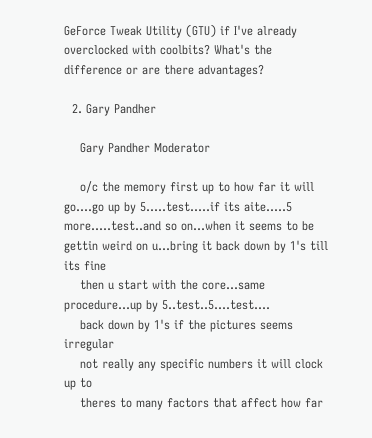GeForce Tweak Utility (GTU) if I've already overclocked with coolbits? What's the difference or are there advantages?

  2. Gary Pandher

    Gary Pandher Moderator

    o/c the memory first up to how far it will go....go up by 5.....test.....if its aite.....5 more.....test..and so on...when it seems to be gettin weird on u...bring it back down by 1's till its fine
    then u start with the core...same procedure...up by 5..test..5....test....
    back down by 1's if the pictures seems irregular
    not really any specific numbers it will clock up to
    theres to many factors that affect how far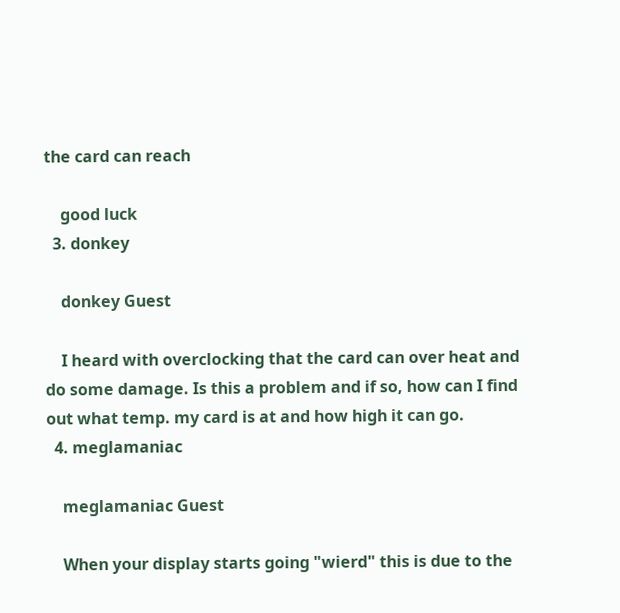the card can reach

    good luck
  3. donkey

    donkey Guest

    I heard with overclocking that the card can over heat and do some damage. Is this a problem and if so, how can I find out what temp. my card is at and how high it can go.
  4. meglamaniac

    meglamaniac Guest

    When your display starts going "wierd" this is due to the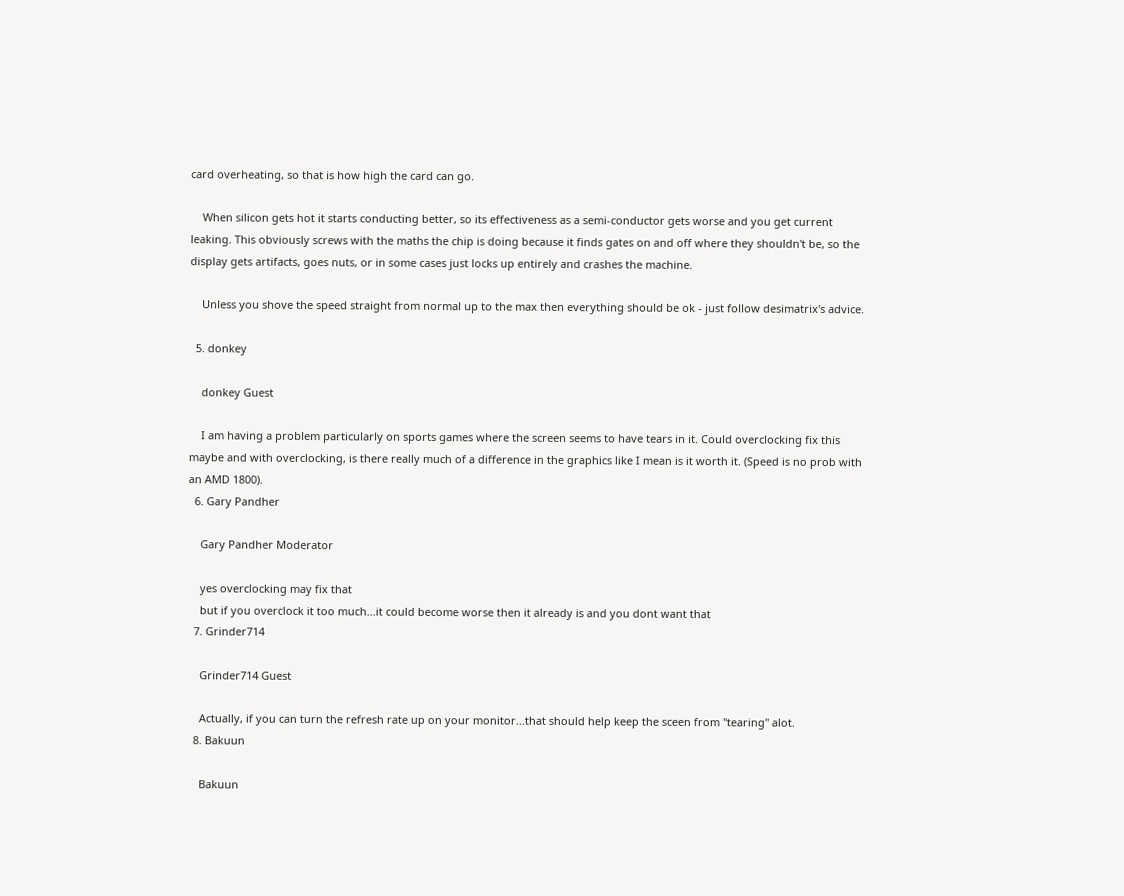card overheating, so that is how high the card can go.

    When silicon gets hot it starts conducting better, so its effectiveness as a semi-conductor gets worse and you get current leaking. This obviously screws with the maths the chip is doing because it finds gates on and off where they shouldn't be, so the display gets artifacts, goes nuts, or in some cases just locks up entirely and crashes the machine.

    Unless you shove the speed straight from normal up to the max then everything should be ok - just follow desimatrix's advice.

  5. donkey

    donkey Guest

    I am having a problem particularly on sports games where the screen seems to have tears in it. Could overclocking fix this maybe and with overclocking, is there really much of a difference in the graphics like I mean is it worth it. (Speed is no prob with an AMD 1800).
  6. Gary Pandher

    Gary Pandher Moderator

    yes overclocking may fix that
    but if you overclock it too much...it could become worse then it already is and you dont want that
  7. Grinder714

    Grinder714 Guest

    Actually, if you can turn the refresh rate up on your monitor...that should help keep the sceen from "tearing" alot.
  8. Bakuun

    Bakuun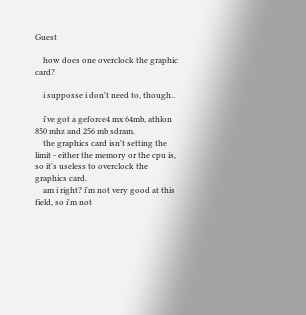Guest

    how does one overclock the graphic card?

    i supposse i don't need to, though..

    i've got a geforce4 mx 64mb, athlon 850 mhz and 256 mb sdram.
    the graphics card isn't setting the limit - either the memory or the cpu is, so it's useless to overclock the graphics card.
    am i right? i'm not very good at this field, so i'm not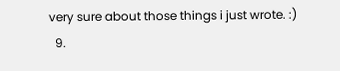very sure about those things i just wrote. :)
  9.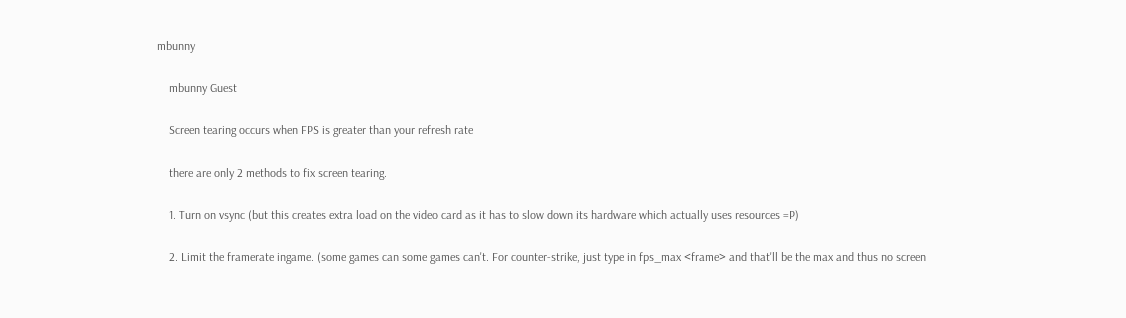mbunny

    mbunny Guest

    Screen tearing occurs when FPS is greater than your refresh rate

    there are only 2 methods to fix screen tearing.

    1. Turn on vsync (but this creates extra load on the video card as it has to slow down its hardware which actually uses resources =P)

    2. Limit the framerate ingame. (some games can some games can't. For counter-strike, just type in fps_max <frame> and that'll be the max and thus no screen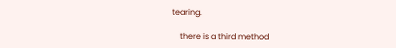tearing.

    there is a third method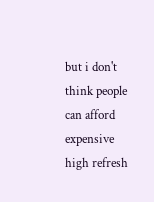but i don't think people can afford expensive high refresh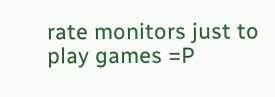rate monitors just to play games =P